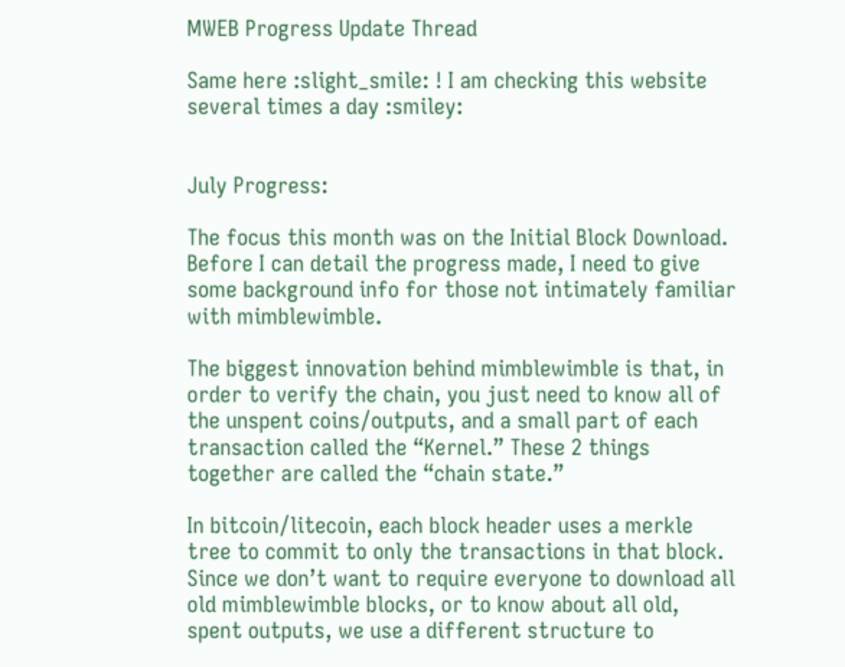MWEB Progress Update Thread

Same here :slight_smile: ! I am checking this website several times a day :smiley:


July Progress:

The focus this month was on the Initial Block Download. Before I can detail the progress made, I need to give some background info for those not intimately familiar with mimblewimble.

The biggest innovation behind mimblewimble is that, in order to verify the chain, you just need to know all of the unspent coins/outputs, and a small part of each transaction called the “Kernel.” These 2 things together are called the “chain state.”

In bitcoin/litecoin, each block header uses a merkle tree to commit to only the transactions in that block. Since we don’t want to require everyone to download all old mimblewimble blocks, or to know about all old, spent outputs, we use a different structure to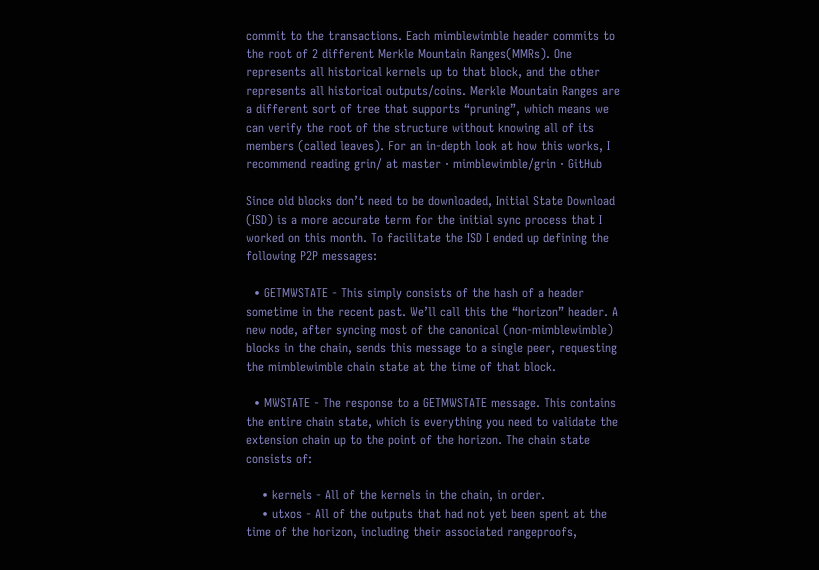commit to the transactions. Each mimblewimble header commits to the root of 2 different Merkle Mountain Ranges(MMRs). One represents all historical kernels up to that block, and the other represents all historical outputs/coins. Merkle Mountain Ranges are a different sort of tree that supports “pruning”, which means we can verify the root of the structure without knowing all of its members (called leaves). For an in-depth look at how this works, I recommend reading grin/ at master · mimblewimble/grin · GitHub

Since old blocks don’t need to be downloaded, Initial State Download (ISD) is a more accurate term for the initial sync process that I worked on this month. To facilitate the ISD I ended up defining the following P2P messages:

  • GETMWSTATE - This simply consists of the hash of a header sometime in the recent past. We’ll call this the “horizon” header. A new node, after syncing most of the canonical (non-mimblewimble) blocks in the chain, sends this message to a single peer, requesting the mimblewimble chain state at the time of that block.

  • MWSTATE - The response to a GETMWSTATE message. This contains the entire chain state, which is everything you need to validate the extension chain up to the point of the horizon. The chain state consists of:

    • kernels - All of the kernels in the chain, in order.
    • utxos - All of the outputs that had not yet been spent at the time of the horizon, including their associated rangeproofs,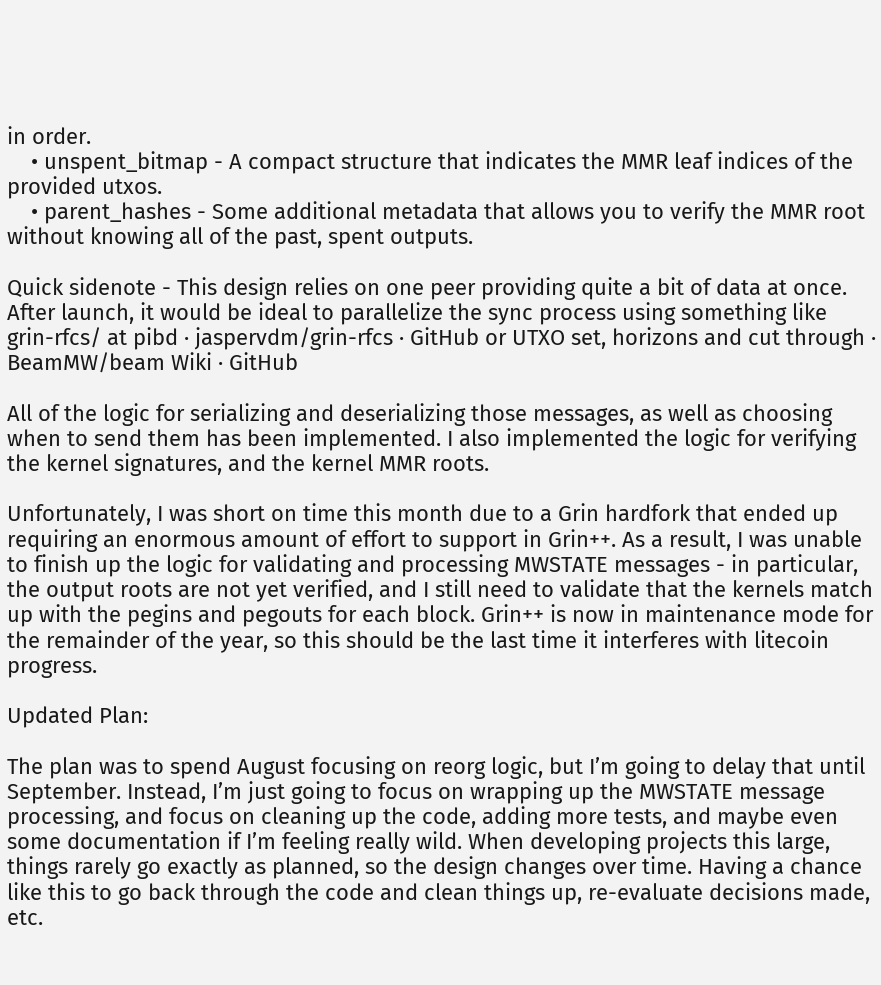in order.
    • unspent_bitmap - A compact structure that indicates the MMR leaf indices of the provided utxos.
    • parent_hashes - Some additional metadata that allows you to verify the MMR root without knowing all of the past, spent outputs.

Quick sidenote - This design relies on one peer providing quite a bit of data at once. After launch, it would be ideal to parallelize the sync process using something like grin-rfcs/ at pibd · jaspervdm/grin-rfcs · GitHub or UTXO set, horizons and cut through · BeamMW/beam Wiki · GitHub

All of the logic for serializing and deserializing those messages, as well as choosing when to send them has been implemented. I also implemented the logic for verifying the kernel signatures, and the kernel MMR roots.

Unfortunately, I was short on time this month due to a Grin hardfork that ended up requiring an enormous amount of effort to support in Grin++. As a result, I was unable to finish up the logic for validating and processing MWSTATE messages - in particular, the output roots are not yet verified, and I still need to validate that the kernels match up with the pegins and pegouts for each block. Grin++ is now in maintenance mode for the remainder of the year, so this should be the last time it interferes with litecoin progress.

Updated Plan:

The plan was to spend August focusing on reorg logic, but I’m going to delay that until September. Instead, I’m just going to focus on wrapping up the MWSTATE message processing, and focus on cleaning up the code, adding more tests, and maybe even some documentation if I’m feeling really wild. When developing projects this large, things rarely go exactly as planned, so the design changes over time. Having a chance like this to go back through the code and clean things up, re-evaluate decisions made, etc.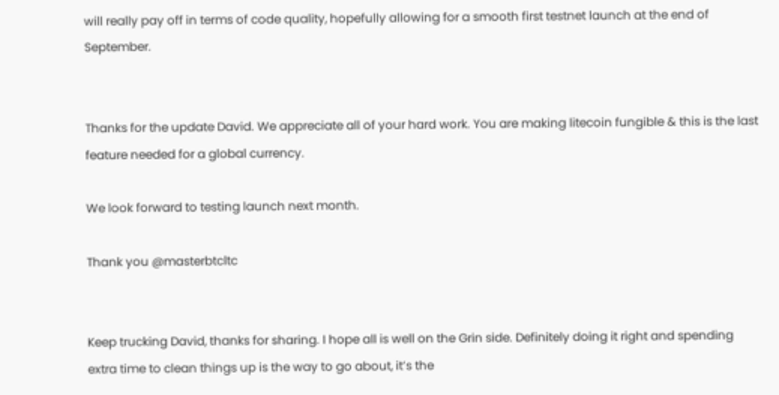will really pay off in terms of code quality, hopefully allowing for a smooth first testnet launch at the end of September.


Thanks for the update David. We appreciate all of your hard work. You are making litecoin fungible & this is the last feature needed for a global currency.

We look forward to testing launch next month.

Thank you @masterbtcltc


Keep trucking David, thanks for sharing. I hope all is well on the Grin side. Definitely doing it right and spending extra time to clean things up is the way to go about, it’s the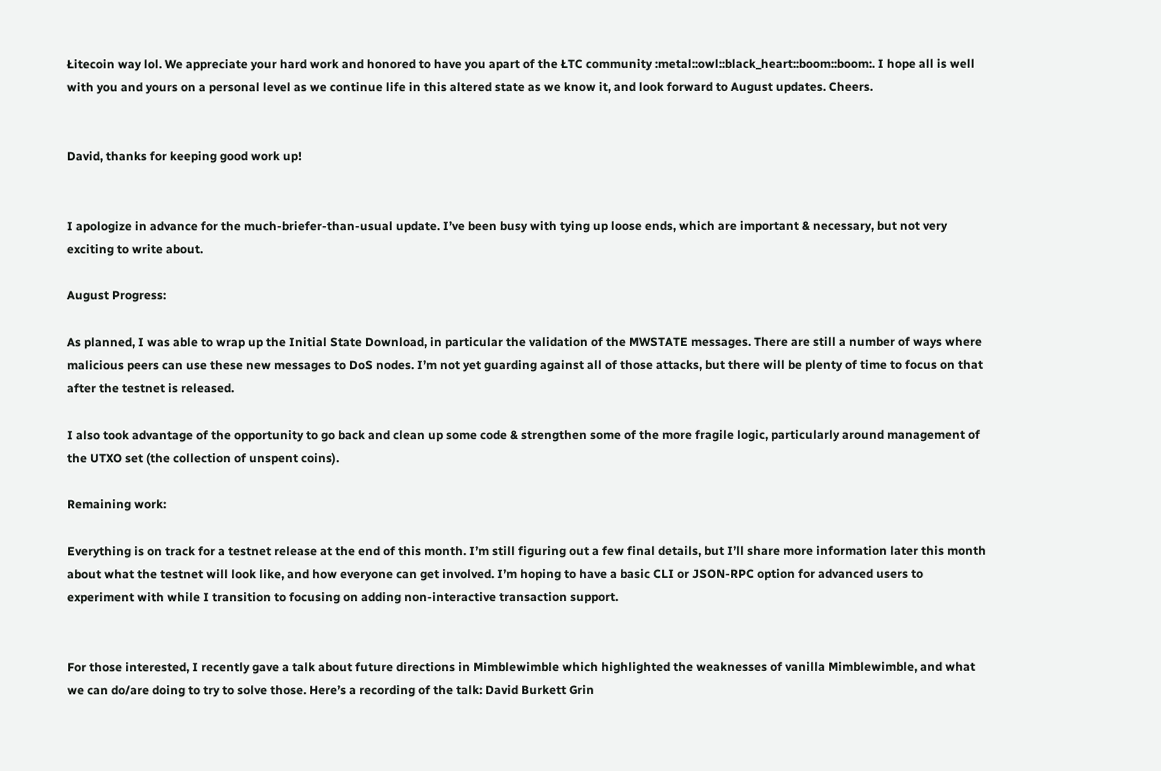Łitecoin way lol. We appreciate your hard work and honored to have you apart of the ŁTC community :metal::owl::black_heart::boom::boom:. I hope all is well with you and yours on a personal level as we continue life in this altered state as we know it, and look forward to August updates. Cheers.


David, thanks for keeping good work up!


I apologize in advance for the much-briefer-than-usual update. I’ve been busy with tying up loose ends, which are important & necessary, but not very exciting to write about.

August Progress:

As planned, I was able to wrap up the Initial State Download, in particular the validation of the MWSTATE messages. There are still a number of ways where malicious peers can use these new messages to DoS nodes. I’m not yet guarding against all of those attacks, but there will be plenty of time to focus on that after the testnet is released.

I also took advantage of the opportunity to go back and clean up some code & strengthen some of the more fragile logic, particularly around management of the UTXO set (the collection of unspent coins).

Remaining work:

Everything is on track for a testnet release at the end of this month. I’m still figuring out a few final details, but I’ll share more information later this month about what the testnet will look like, and how everyone can get involved. I’m hoping to have a basic CLI or JSON-RPC option for advanced users to experiment with while I transition to focusing on adding non-interactive transaction support.


For those interested, I recently gave a talk about future directions in Mimblewimble which highlighted the weaknesses of vanilla Mimblewimble, and what we can do/are doing to try to solve those. Here’s a recording of the talk: David Burkett Grin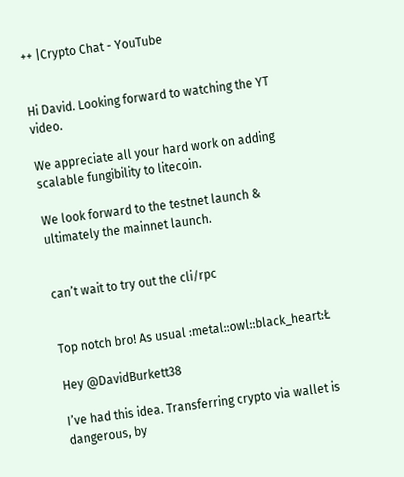++ |Crypto Chat - YouTube


Hi David. Looking forward to watching the YT video.

We appreciate all your hard work on adding scalable fungibility to litecoin.

We look forward to the testnet launch & ultimately the mainnet launch.


can’t wait to try out the cli/rpc


Top notch bro! As usual :metal::owl::black_heart:Ł

Hey @DavidBurkett38

I’ve had this idea. Transferring crypto via wallet is dangerous, by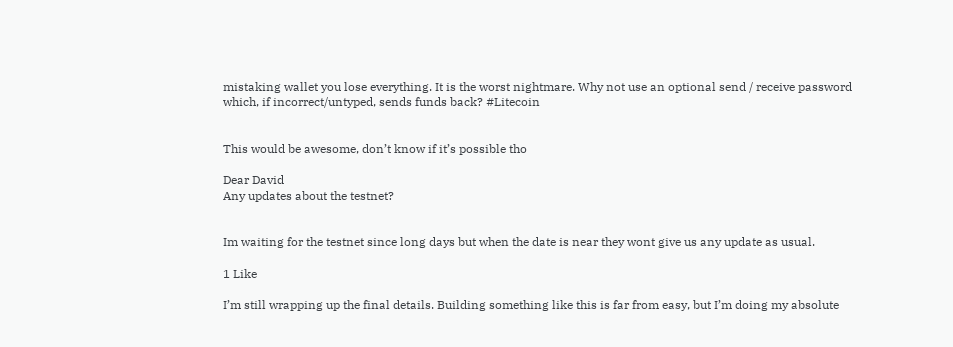mistaking wallet you lose everything. It is the worst nightmare. Why not use an optional send / receive password which, if incorrect/untyped, sends funds back? #Litecoin


This would be awesome, don’t know if it’s possible tho

Dear David
Any updates about the testnet?


Im waiting for the testnet since long days but when the date is near they wont give us any update as usual.

1 Like

I’m still wrapping up the final details. Building something like this is far from easy, but I’m doing my absolute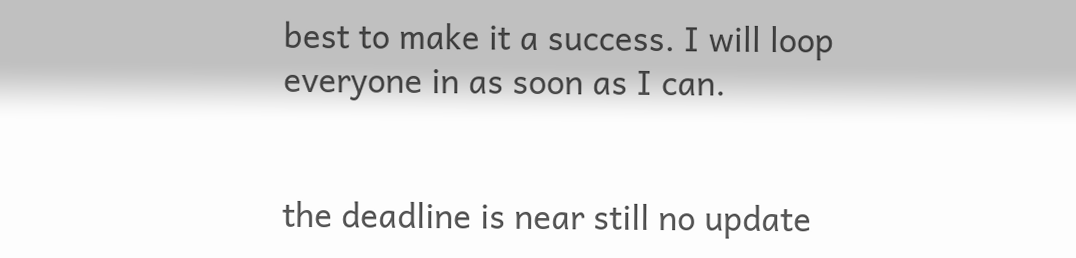best to make it a success. I will loop everyone in as soon as I can.


the deadline is near still no update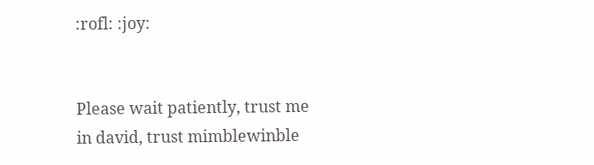:rofl: :joy:


Please wait patiently, trust me in david, trust mimblewinble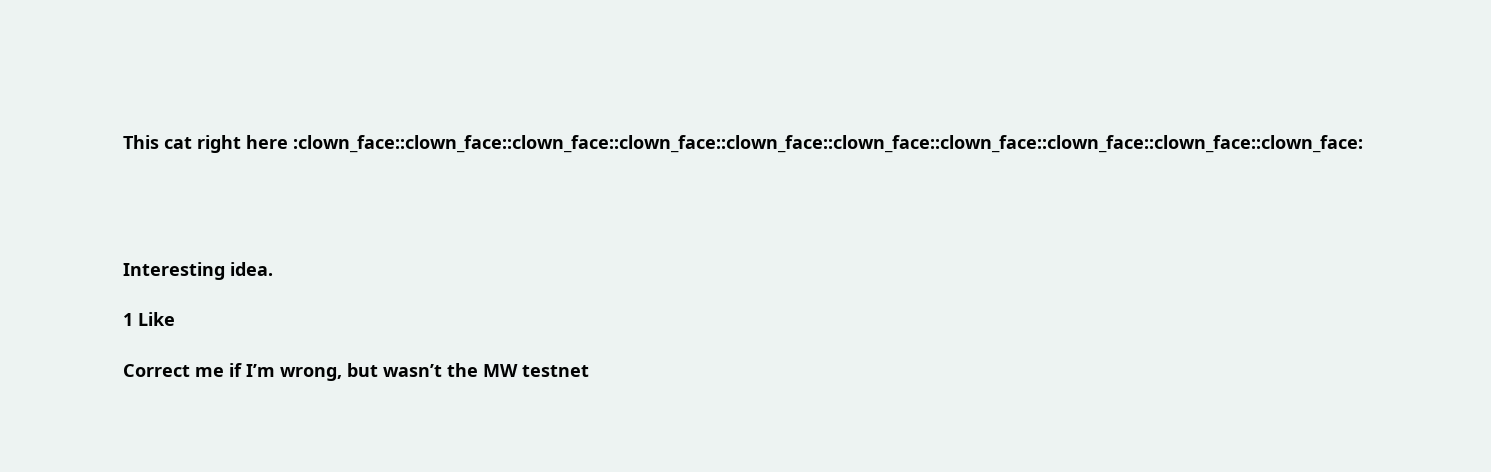This cat right here :clown_face::clown_face::clown_face::clown_face::clown_face::clown_face::clown_face::clown_face::clown_face::clown_face:




Interesting idea.

1 Like

Correct me if I’m wrong, but wasn’t the MW testnet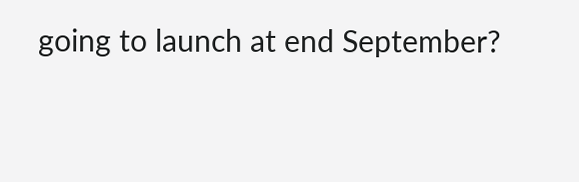going to launch at end September?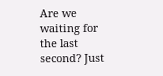Are we waiting for the last second? Just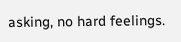asking, no hard feelings.